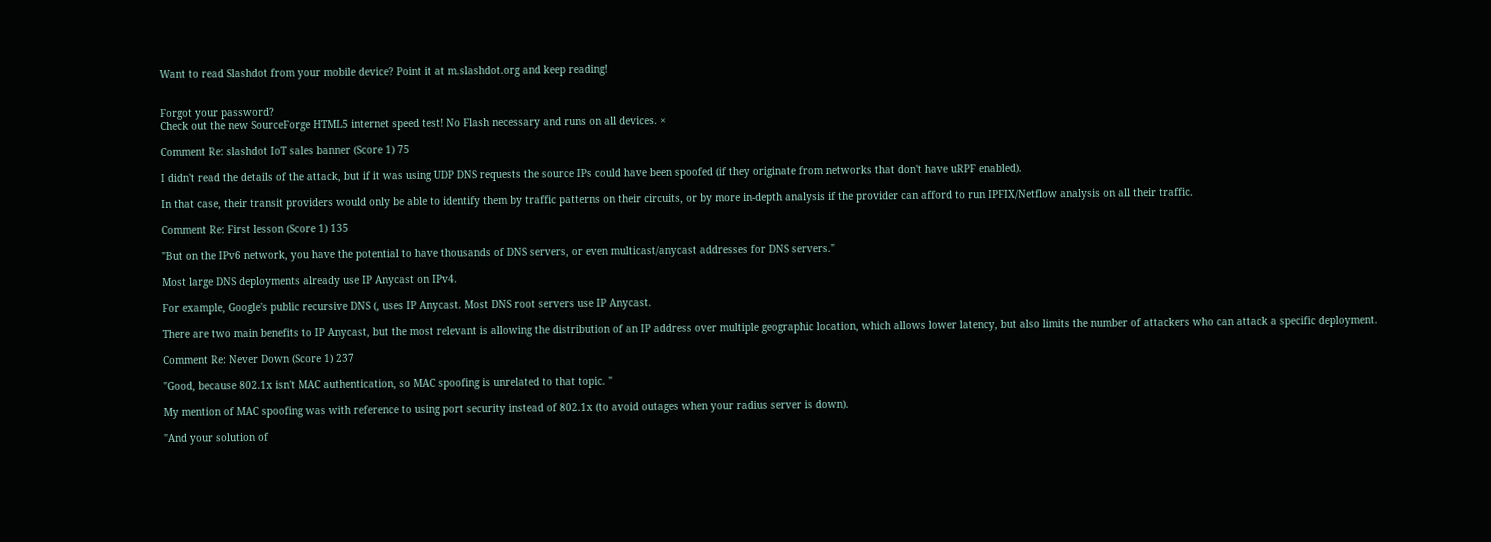Want to read Slashdot from your mobile device? Point it at m.slashdot.org and keep reading!


Forgot your password?
Check out the new SourceForge HTML5 internet speed test! No Flash necessary and runs on all devices. ×

Comment Re: slashdot IoT sales banner (Score 1) 75

I didn't read the details of the attack, but if it was using UDP DNS requests the source IPs could have been spoofed (if they originate from networks that don't have uRPF enabled).

In that case, their transit providers would only be able to identify them by traffic patterns on their circuits, or by more in-depth analysis if the provider can afford to run IPFIX/Netflow analysis on all their traffic.

Comment Re: First lesson (Score 1) 135

"But on the IPv6 network, you have the potential to have thousands of DNS servers, or even multicast/anycast addresses for DNS servers."

Most large DNS deployments already use IP Anycast on IPv4.

For example, Google's public recursive DNS (, uses IP Anycast. Most DNS root servers use IP Anycast.

There are two main benefits to IP Anycast, but the most relevant is allowing the distribution of an IP address over multiple geographic location, which allows lower latency, but also limits the number of attackers who can attack a specific deployment.

Comment Re: Never Down (Score 1) 237

"Good, because 802.1x isn't MAC authentication, so MAC spoofing is unrelated to that topic. "

My mention of MAC spoofing was with reference to using port security instead of 802.1x (to avoid outages when your radius server is down).

"And your solution of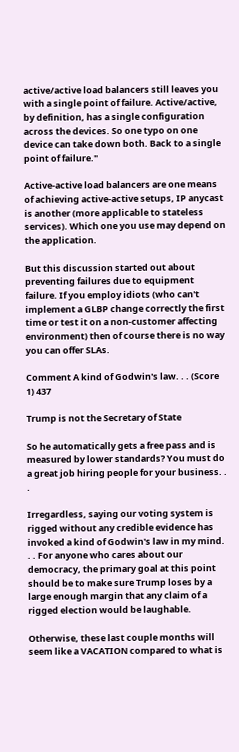active/active load balancers still leaves you with a single point of failure. Active/active, by definition, has a single configuration across the devices. So one typo on one device can take down both. Back to a single point of failure."

Active-active load balancers are one means of achieving active-active setups, IP anycast is another (more applicable to stateless services). Which one you use may depend on the application.

But this discussion started out about preventing failures due to equipment failure. If you employ idiots (who can't implement a GLBP change correctly the first time or test it on a non-customer affecting environment) then of course there is no way you can offer SLAs.

Comment A kind of Godwin's law. . . (Score 1) 437

Trump is not the Secretary of State

So he automatically gets a free pass and is measured by lower standards? You must do a great job hiring people for your business. . .

Irregardless, saying our voting system is rigged without any credible evidence has invoked a kind of Godwin's law in my mind. . . For anyone who cares about our democracy, the primary goal at this point should be to make sure Trump loses by a large enough margin that any claim of a rigged election would be laughable.

Otherwise, these last couple months will seem like a VACATION compared to what is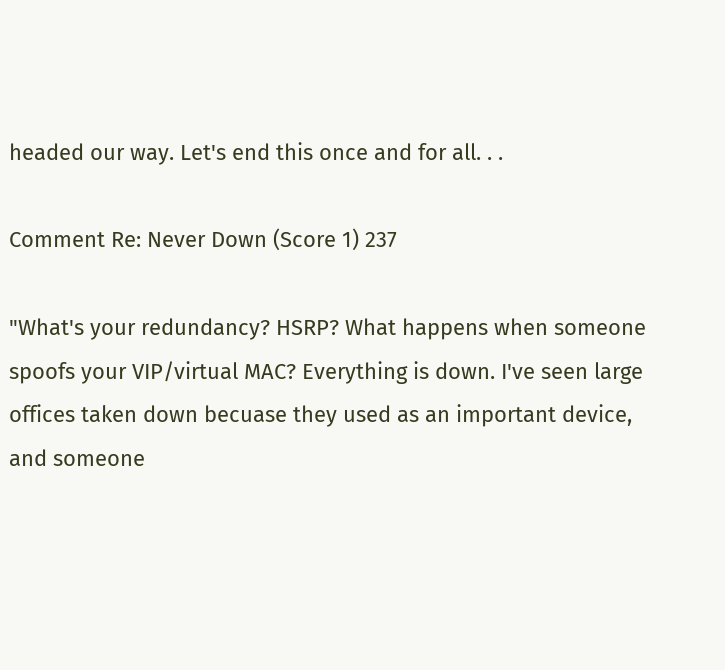headed our way. Let's end this once and for all. . .

Comment Re: Never Down (Score 1) 237

"What's your redundancy? HSRP? What happens when someone spoofs your VIP/virtual MAC? Everything is down. I've seen large offices taken down becuase they used as an important device, and someone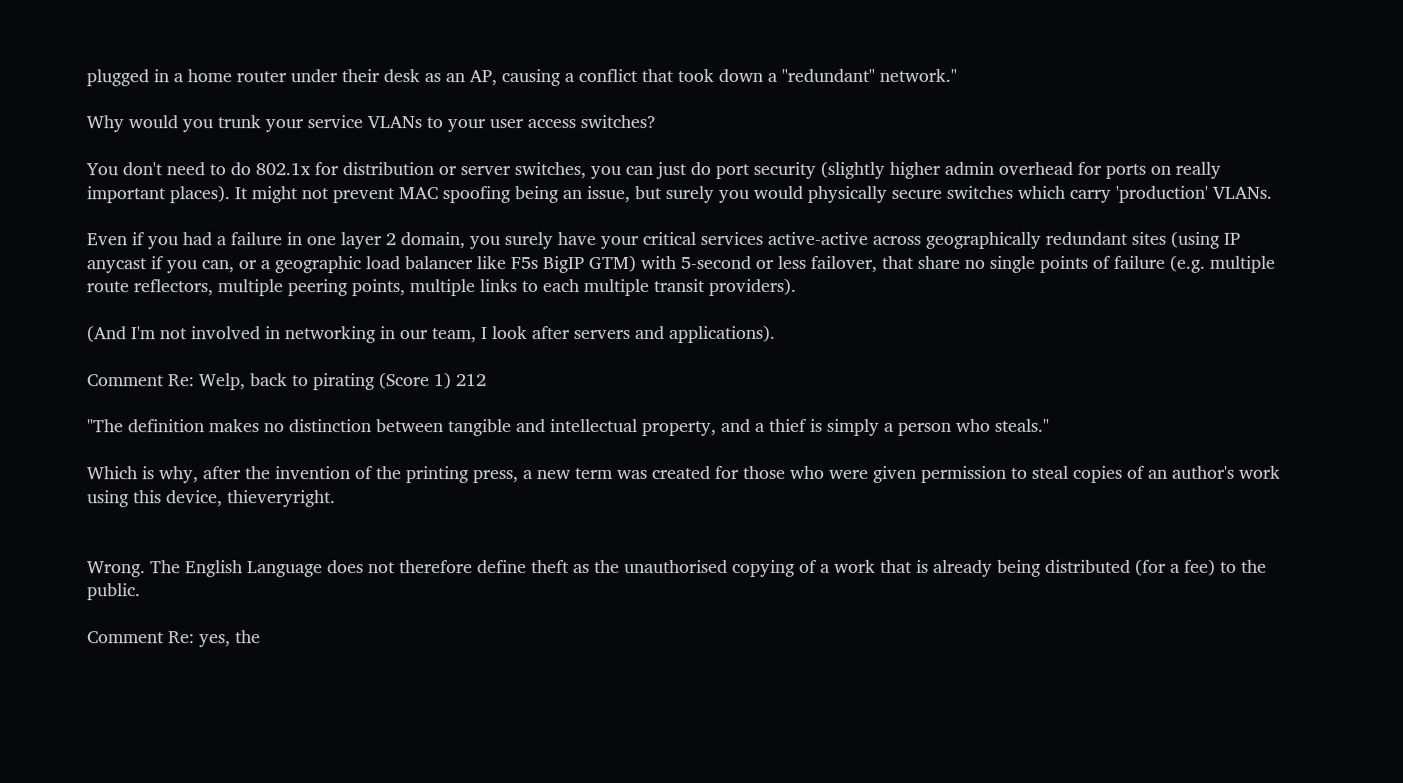plugged in a home router under their desk as an AP, causing a conflict that took down a "redundant" network."

Why would you trunk your service VLANs to your user access switches?

You don't need to do 802.1x for distribution or server switches, you can just do port security (slightly higher admin overhead for ports on really important places). It might not prevent MAC spoofing being an issue, but surely you would physically secure switches which carry 'production' VLANs.

Even if you had a failure in one layer 2 domain, you surely have your critical services active-active across geographically redundant sites (using IP anycast if you can, or a geographic load balancer like F5s BigIP GTM) with 5-second or less failover, that share no single points of failure (e.g. multiple route reflectors, multiple peering points, multiple links to each multiple transit providers).

(And I'm not involved in networking in our team, I look after servers and applications).

Comment Re: Welp, back to pirating (Score 1) 212

"The definition makes no distinction between tangible and intellectual property, and a thief is simply a person who steals."

Which is why, after the invention of the printing press, a new term was created for those who were given permission to steal copies of an author's work using this device, thieveryright.


Wrong. The English Language does not therefore define theft as the unauthorised copying of a work that is already being distributed (for a fee) to the public.

Comment Re: yes, the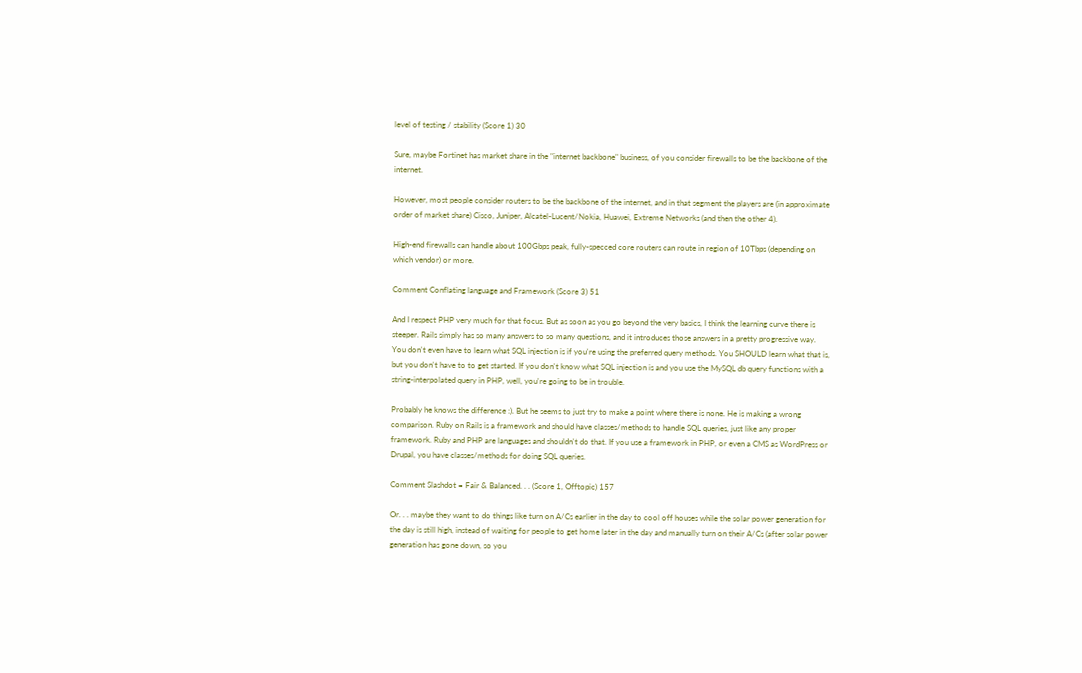level of testing / stability (Score 1) 30

Sure, maybe Fortinet has market share in the "internet backbone" business, of you consider firewalls to be the backbone of the internet.

However, most people consider routers to be the backbone of the internet, and in that segment the players are (in approximate order of market share) Cisco, Juniper, Alcatel-Lucent/Nokia, Huawei, Extreme Networks (and then the other 4).

High-end firewalls can handle about 100Gbps peak, fully-specced core routers can route in region of 10Tbps (depending on which vendor) or more.

Comment Conflating language and Framework (Score 3) 51

And I respect PHP very much for that focus. But as soon as you go beyond the very basics, I think the learning curve there is steeper. Rails simply has so many answers to so many questions, and it introduces those answers in a pretty progressive way. You don't even have to learn what SQL injection is if you're using the preferred query methods. You SHOULD learn what that is, but you don't have to to get started. If you don't know what SQL injection is and you use the MySQL db query functions with a string-interpolated query in PHP, well, you're going to be in trouble.

Probably he knows the difference :). But he seems to just try to make a point where there is none. He is making a wrong comparison. Ruby on Rails is a framework and should have classes/methods to handle SQL queries, just like any proper framework. Ruby and PHP are languages and shouldn't do that. If you use a framework in PHP, or even a CMS as WordPress or Drupal, you have classes/methods for doing SQL queries.

Comment Slashdot = Fair & Balanced. . . (Score 1, Offtopic) 157

Or. . . maybe they want to do things like turn on A/Cs earlier in the day to cool off houses while the solar power generation for the day is still high, instead of waiting for people to get home later in the day and manually turn on their A/Cs (after solar power generation has gone down, so you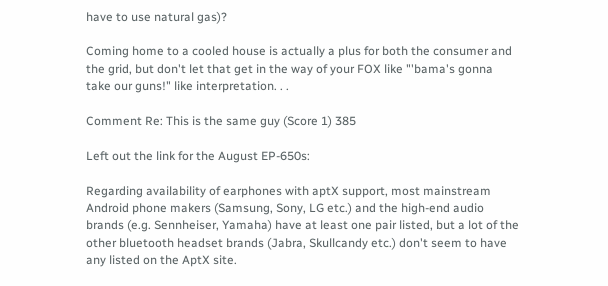have to use natural gas)?

Coming home to a cooled house is actually a plus for both the consumer and the grid, but don't let that get in the way of your FOX like "'bama's gonna take our guns!" like interpretation. . .

Comment Re: This is the same guy (Score 1) 385

Left out the link for the August EP-650s:

Regarding availability of earphones with aptX support, most mainstream Android phone makers (Samsung, Sony, LG etc.) and the high-end audio brands (e.g. Sennheiser, Yamaha) have at least one pair listed, but a lot of the other bluetooth headset brands (Jabra, Skullcandy etc.) don't seem to have any listed on the AptX site.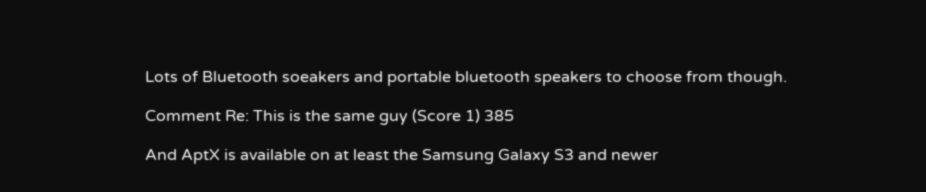Lots of Bluetooth soeakers and portable bluetooth speakers to choose from though.

Comment Re: This is the same guy (Score 1) 385

And AptX is available on at least the Samsung Galaxy S3 and newer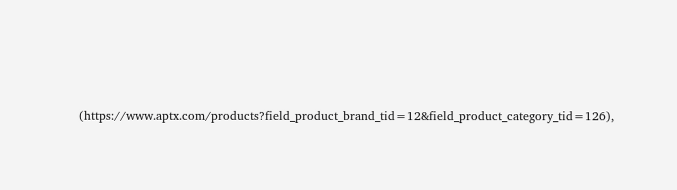(https://www.aptx.com/products?field_product_brand_tid=12&field_product_category_tid=126),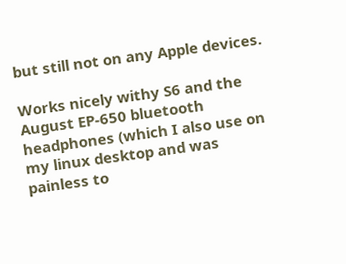but still not on any Apple devices.

Works nicely withy S6 and the August EP-650 bluetooth headphones (which I also use on my linux desktop and was painless to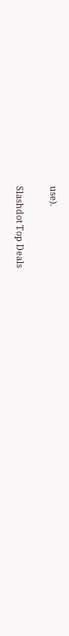use).

Slashdot Top Deals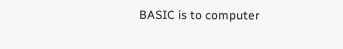BASIC is to computer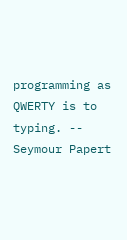programming as QWERTY is to typing. -- Seymour Papert